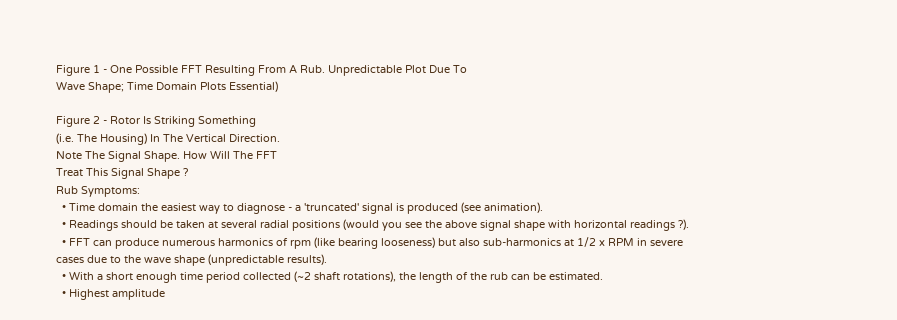Figure 1 - One Possible FFT Resulting From A Rub. Unpredictable Plot Due To
Wave Shape; Time Domain Plots Essential)

Figure 2 - Rotor Is Striking Something
(i.e. The Housing) In The Vertical Direction.
Note The Signal Shape. How Will The FFT
Treat This Signal Shape ?
Rub Symptoms:
  • Time domain the easiest way to diagnose - a 'truncated' signal is produced (see animation).
  • Readings should be taken at several radial positions (would you see the above signal shape with horizontal readings ?).
  • FFT can produce numerous harmonics of rpm (like bearing looseness) but also sub-harmonics at 1/2 x RPM in severe cases due to the wave shape (unpredictable results).
  • With a short enough time period collected (~2 shaft rotations), the length of the rub can be estimated.
  • Highest amplitude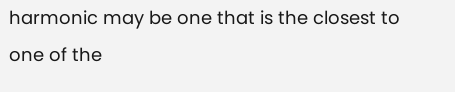harmonic may be one that is the closest to one of the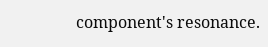component's resonance.